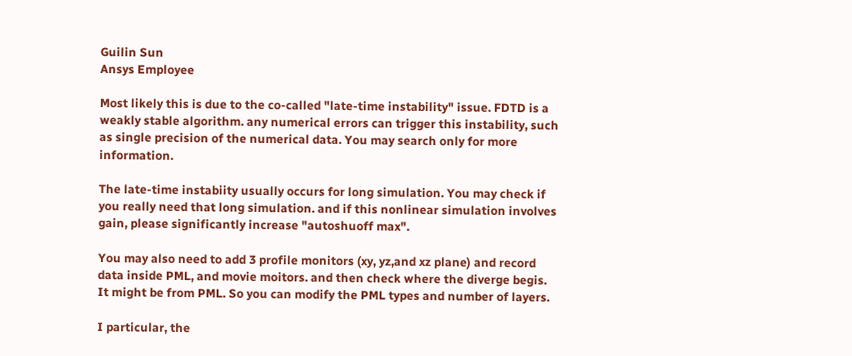Guilin Sun
Ansys Employee

Most likely this is due to the co-called "late-time instability" issue. FDTD is a weakly stable algorithm. any numerical errors can trigger this instability, such as single precision of the numerical data. You may search only for more information.

The late-time instabiity usually occurs for long simulation. You may check if you really need that long simulation. and if this nonlinear simulation involves gain, please significantly increase "autoshuoff max".

You may also need to add 3 profile monitors (xy, yz,and xz plane) and record data inside PML, and movie moitors. and then check where the diverge begis. It might be from PML. So you can modify the PML types and number of layers.

I particular, the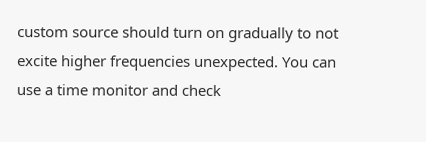custom source should turn on gradually to not excite higher frequencies unexpected. You can use a time monitor and check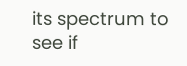its spectrum to see if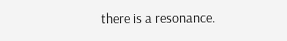there is a resonance.